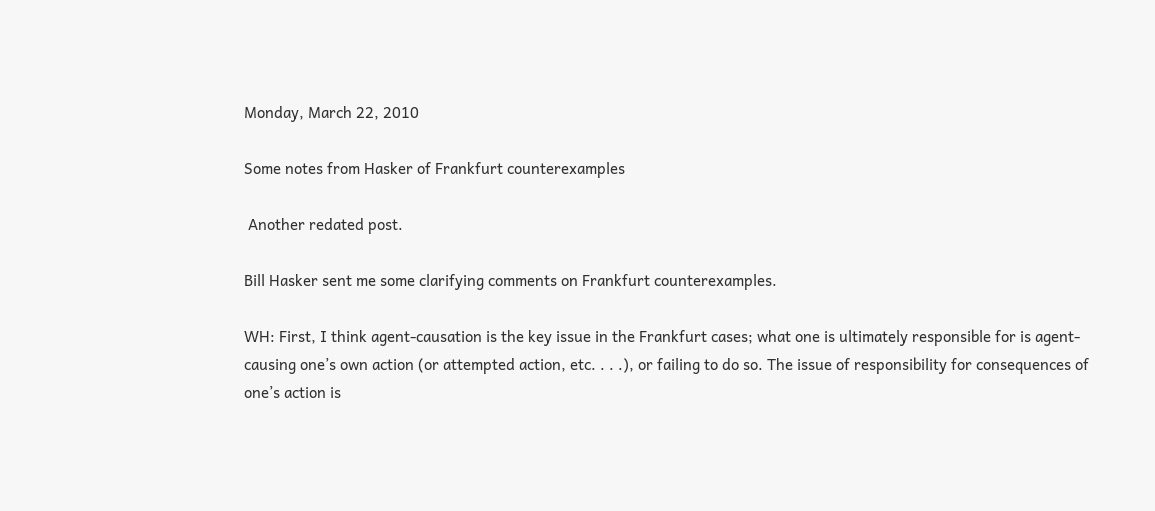Monday, March 22, 2010

Some notes from Hasker of Frankfurt counterexamples

 Another redated post.

Bill Hasker sent me some clarifying comments on Frankfurt counterexamples.

WH: First, I think agent-causation is the key issue in the Frankfurt cases; what one is ultimately responsible for is agent-causing one’s own action (or attempted action, etc. . . .), or failing to do so. The issue of responsibility for consequences of one’s action is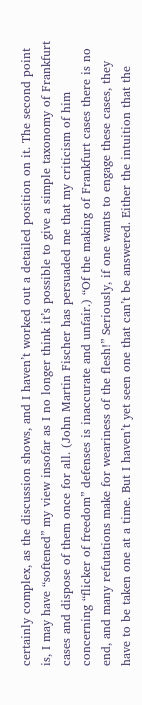certainly complex, as the discussion shows, and I haven’t worked out a detailed position on it. The second point is, I may have “softened” my view insofar as I no longer think it’s possible to give a simple taxonomy of Frankfurt cases and dispose of them once for all. (John Martin Fischer has persuaded me that my criticism of him concerning “flicker of freedom” defenses is inaccurate and unfair.) “Of the making of Frankfurt cases there is no end, and many refutations make for weariness of the flesh!” Seriously, if one wants to engage these cases, they have to be taken one at a time. But I haven’t yet seen one that can’t be answered. Either the intuition that the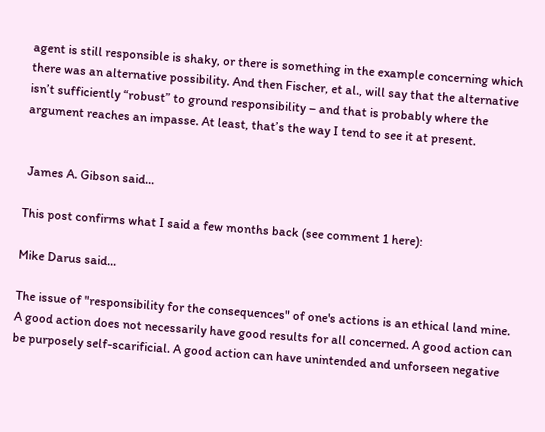agent is still responsible is shaky, or there is something in the example concerning which there was an alternative possibility. And then Fischer, et al., will say that the alternative isn’t sufficiently “robust” to ground responsibility – and that is probably where the argument reaches an impasse. At least, that’s the way I tend to see it at present.


 James A. Gibson said...

This post confirms what I said a few months back (see comment 1 here):

Mike Darus said...

The issue of "responsibility for the consequences" of one's actions is an ethical land mine. A good action does not necessarily have good results for all concerned. A good action can be purposely self-scarificial. A good action can have unintended and unforseen negative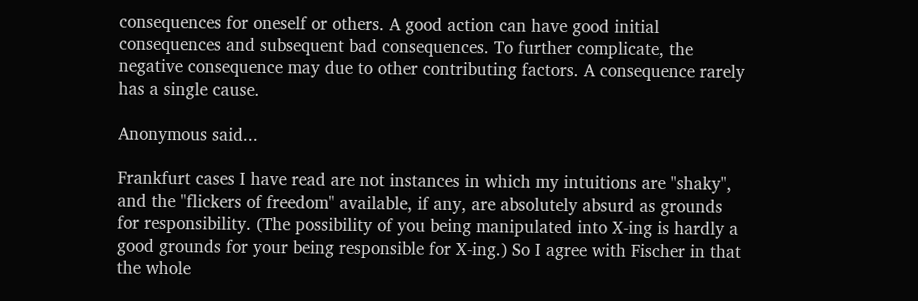consequences for oneself or others. A good action can have good initial consequences and subsequent bad consequences. To further complicate, the negative consequence may due to other contributing factors. A consequence rarely has a single cause.

Anonymous said...

Frankfurt cases I have read are not instances in which my intuitions are "shaky", and the "flickers of freedom" available, if any, are absolutely absurd as grounds for responsibility. (The possibility of you being manipulated into X-ing is hardly a good grounds for your being responsible for X-ing.) So I agree with Fischer in that the whole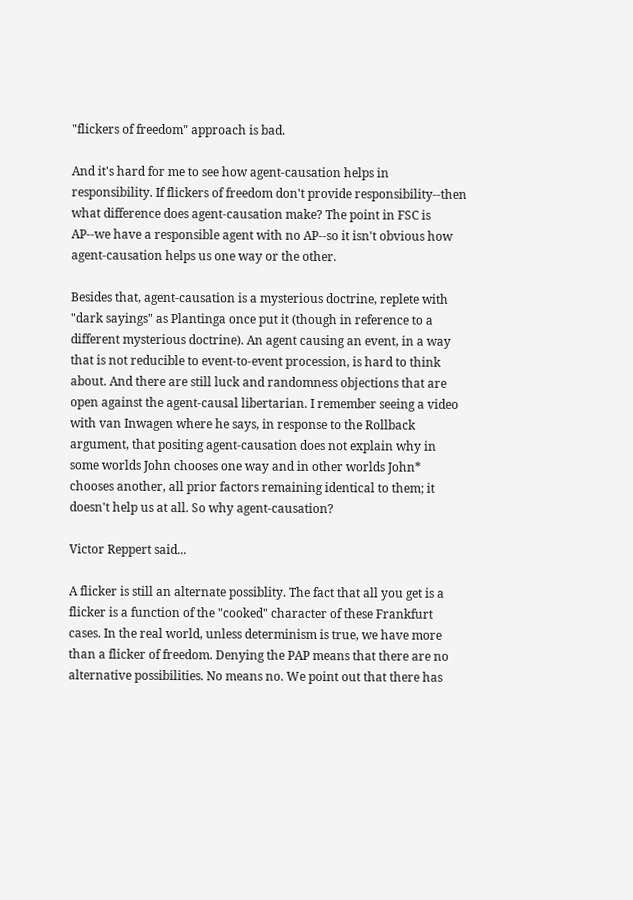"flickers of freedom" approach is bad.

And it's hard for me to see how agent-causation helps in responsibility. If flickers of freedom don't provide responsibility--then what difference does agent-causation make? The point in FSC is AP--we have a responsible agent with no AP--so it isn't obvious how agent-causation helps us one way or the other.

Besides that, agent-causation is a mysterious doctrine, replete with "dark sayings" as Plantinga once put it (though in reference to a different mysterious doctrine). An agent causing an event, in a way that is not reducible to event-to-event procession, is hard to think about. And there are still luck and randomness objections that are open against the agent-causal libertarian. I remember seeing a video with van Inwagen where he says, in response to the Rollback argument, that positing agent-causation does not explain why in some worlds John chooses one way and in other worlds John* chooses another, all prior factors remaining identical to them; it doesn't help us at all. So why agent-causation?

Victor Reppert said...

A flicker is still an alternate possiblity. The fact that all you get is a flicker is a function of the "cooked" character of these Frankfurt cases. In the real world, unless determinism is true, we have more than a flicker of freedom. Denying the PAP means that there are no alternative possibilities. No means no. We point out that there has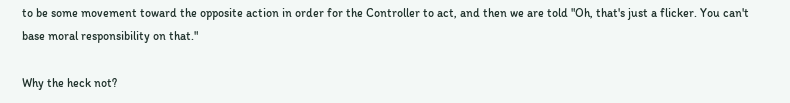to be some movement toward the opposite action in order for the Controller to act, and then we are told "Oh, that's just a flicker. You can't base moral responsibility on that."

Why the heck not?